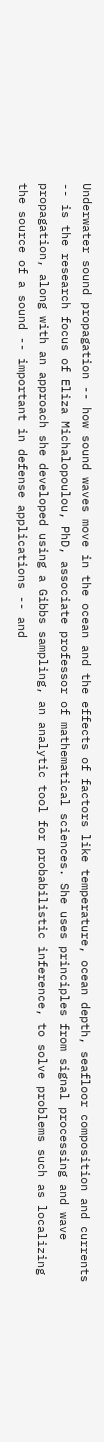Underwater sound propagation -- how sound waves move in the ocean and the effects of factors like temperature, ocean depth, seafloor composition and currents -- is the research focus of Eliza Michalopoulou, PhD, associate professor of mathematical sciences. She uses principles from signal processing and wave propagation, along with an approach she developed using a Gibbs sampling, an analytic tool for probabilistic inference, to solve problems such as localizing the source of a sound -- important in defense applications -- and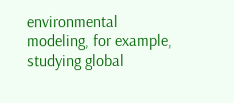environmental modeling, for example, studying global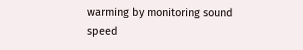warming by monitoring sound speed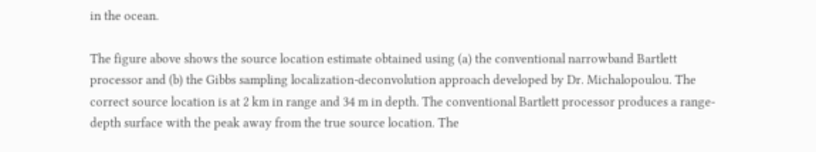in the ocean.

The figure above shows the source location estimate obtained using (a) the conventional narrowband Bartlett processor and (b) the Gibbs sampling localization-deconvolution approach developed by Dr. Michalopoulou. The correct source location is at 2 km in range and 34 m in depth. The conventional Bartlett processor produces a range-depth surface with the peak away from the true source location. The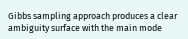Gibbs sampling approach produces a clear ambiguity surface with the main mode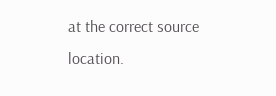at the correct source location.